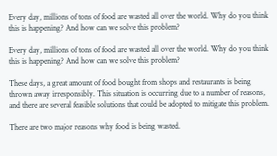Every day, millions of tons of food are wasted all over the world. Why do you think this is happening? And how can we solve this problem?

Every day, millions of tons of food are wasted all over the world. Why do you think this is happening? And how can we solve this problem?

These days, a great amount of food bought from shops and restaurants is being thrown away irresponsibly. This situation is occurring due to a number of reasons, and there are several feasible solutions that could be adopted to mitigate this problem.

There are two major reasons why food is being wasted.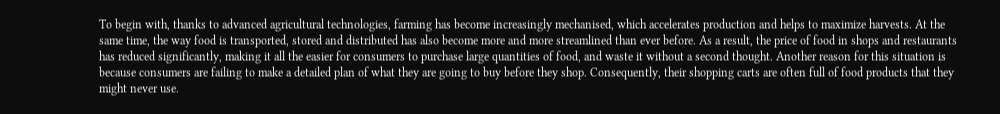To begin with, thanks to advanced agricultural technologies, farming has become increasingly mechanised, which accelerates production and helps to maximize harvests. At the same time, the way food is transported, stored and distributed has also become more and more streamlined than ever before. As a result, the price of food in shops and restaurants has reduced significantly, making it all the easier for consumers to purchase large quantities of food, and waste it without a second thought. Another reason for this situation is because consumers are failing to make a detailed plan of what they are going to buy before they shop. Consequently, their shopping carts are often full of food products that they might never use.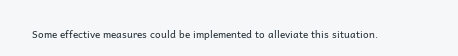Some effective measures could be implemented to alleviate this situation.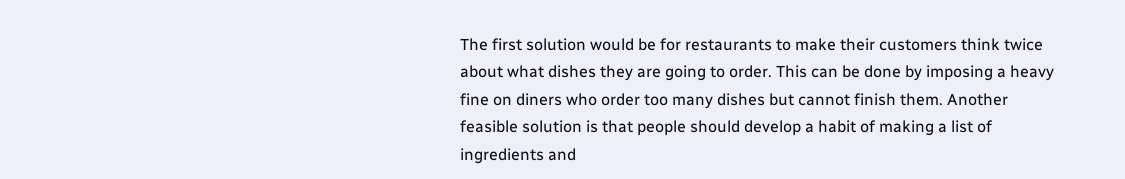The first solution would be for restaurants to make their customers think twice about what dishes they are going to order. This can be done by imposing a heavy fine on diners who order too many dishes but cannot finish them. Another feasible solution is that people should develop a habit of making a list of ingredients and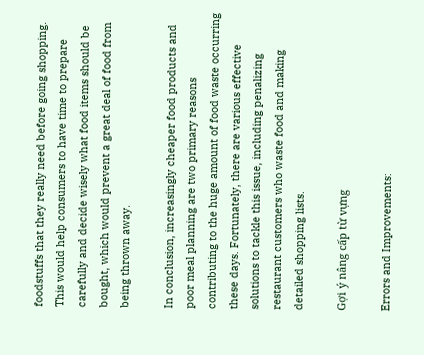foodstuffs that they really need before going shopping. This would help consumers to have time to prepare carefully and decide wisely what food items should be bought, which would prevent a great deal of food from being thrown away.

In conclusion, increasingly cheaper food products and poor meal planning are two primary reasons contributing to the huge amount of food waste occurring these days. Fortunately, there are various effective solutions to tackle this issue, including penalizing restaurant customers who waste food and making detailed shopping lists.

Gợi ý nâng cấp từ vựng

Errors and Improvements: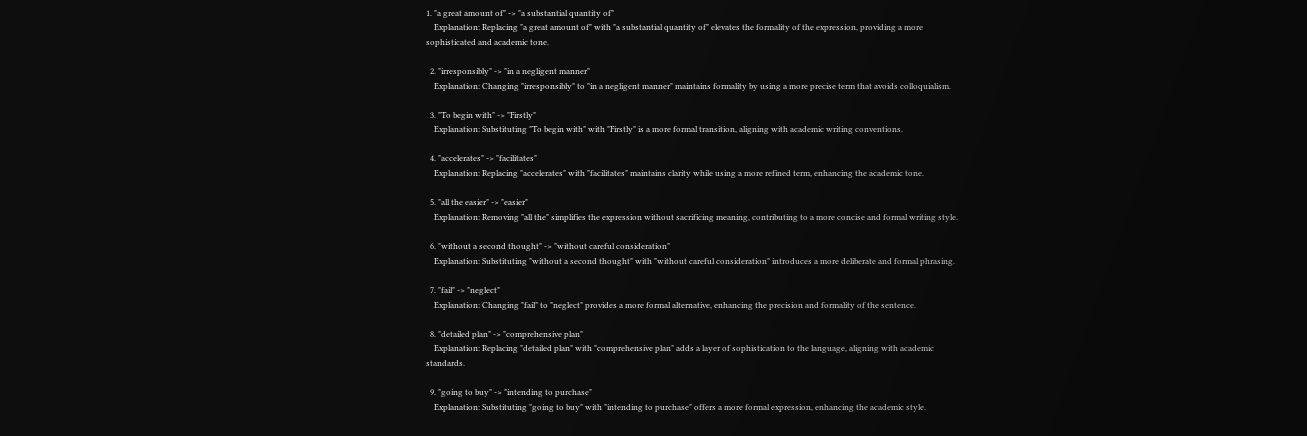1. "a great amount of" -> "a substantial quantity of"
    Explanation: Replacing "a great amount of" with "a substantial quantity of" elevates the formality of the expression, providing a more sophisticated and academic tone.

  2. "irresponsibly" -> "in a negligent manner"
    Explanation: Changing "irresponsibly" to "in a negligent manner" maintains formality by using a more precise term that avoids colloquialism.

  3. "To begin with" -> "Firstly"
    Explanation: Substituting "To begin with" with "Firstly" is a more formal transition, aligning with academic writing conventions.

  4. "accelerates" -> "facilitates"
    Explanation: Replacing "accelerates" with "facilitates" maintains clarity while using a more refined term, enhancing the academic tone.

  5. "all the easier" -> "easier"
    Explanation: Removing "all the" simplifies the expression without sacrificing meaning, contributing to a more concise and formal writing style.

  6. "without a second thought" -> "without careful consideration"
    Explanation: Substituting "without a second thought" with "without careful consideration" introduces a more deliberate and formal phrasing.

  7. "fail" -> "neglect"
    Explanation: Changing "fail" to "neglect" provides a more formal alternative, enhancing the precision and formality of the sentence.

  8. "detailed plan" -> "comprehensive plan"
    Explanation: Replacing "detailed plan" with "comprehensive plan" adds a layer of sophistication to the language, aligning with academic standards.

  9. "going to buy" -> "intending to purchase"
    Explanation: Substituting "going to buy" with "intending to purchase" offers a more formal expression, enhancing the academic style.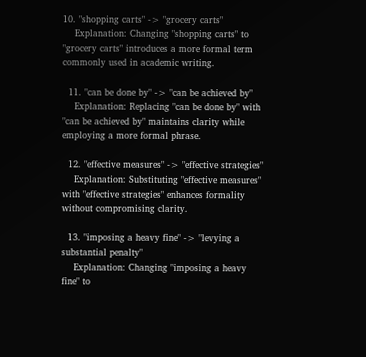10. "shopping carts" -> "grocery carts"
    Explanation: Changing "shopping carts" to "grocery carts" introduces a more formal term commonly used in academic writing.

  11. "can be done by" -> "can be achieved by"
    Explanation: Replacing "can be done by" with "can be achieved by" maintains clarity while employing a more formal phrase.

  12. "effective measures" -> "effective strategies"
    Explanation: Substituting "effective measures" with "effective strategies" enhances formality without compromising clarity.

  13. "imposing a heavy fine" -> "levying a substantial penalty"
    Explanation: Changing "imposing a heavy fine" to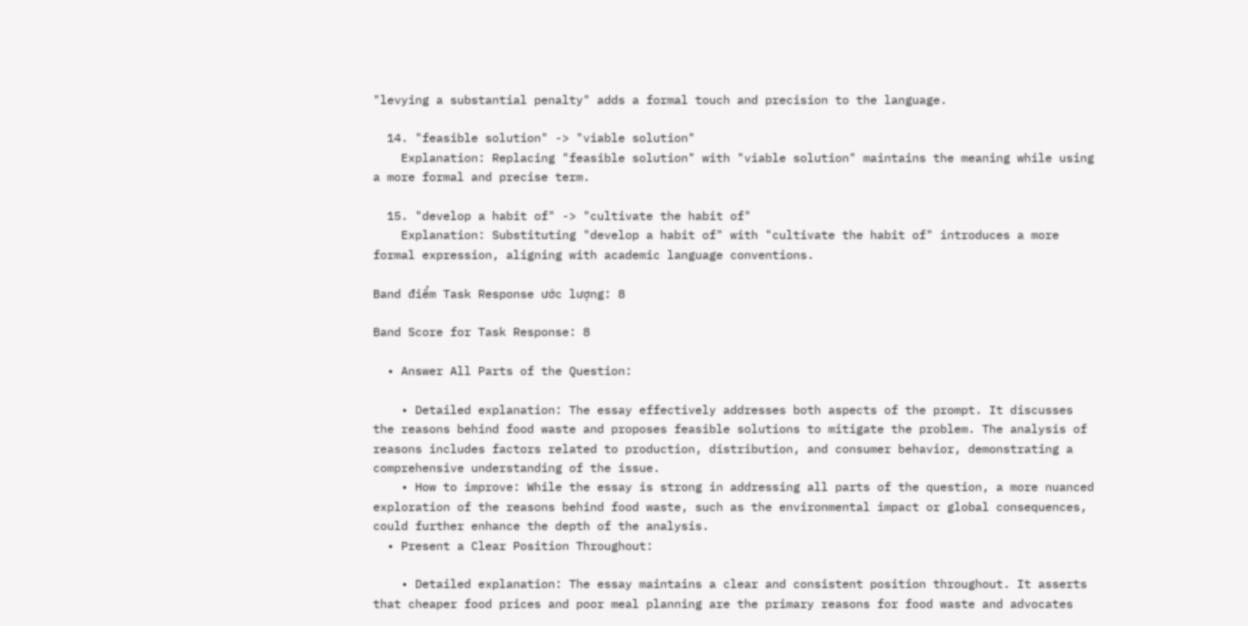"levying a substantial penalty" adds a formal touch and precision to the language.

  14. "feasible solution" -> "viable solution"
    Explanation: Replacing "feasible solution" with "viable solution" maintains the meaning while using a more formal and precise term.

  15. "develop a habit of" -> "cultivate the habit of"
    Explanation: Substituting "develop a habit of" with "cultivate the habit of" introduces a more formal expression, aligning with academic language conventions.

Band điểm Task Response ước lượng: 8

Band Score for Task Response: 8

  • Answer All Parts of the Question:

    • Detailed explanation: The essay effectively addresses both aspects of the prompt. It discusses the reasons behind food waste and proposes feasible solutions to mitigate the problem. The analysis of reasons includes factors related to production, distribution, and consumer behavior, demonstrating a comprehensive understanding of the issue.
    • How to improve: While the essay is strong in addressing all parts of the question, a more nuanced exploration of the reasons behind food waste, such as the environmental impact or global consequences, could further enhance the depth of the analysis.
  • Present a Clear Position Throughout:

    • Detailed explanation: The essay maintains a clear and consistent position throughout. It asserts that cheaper food prices and poor meal planning are the primary reasons for food waste and advocates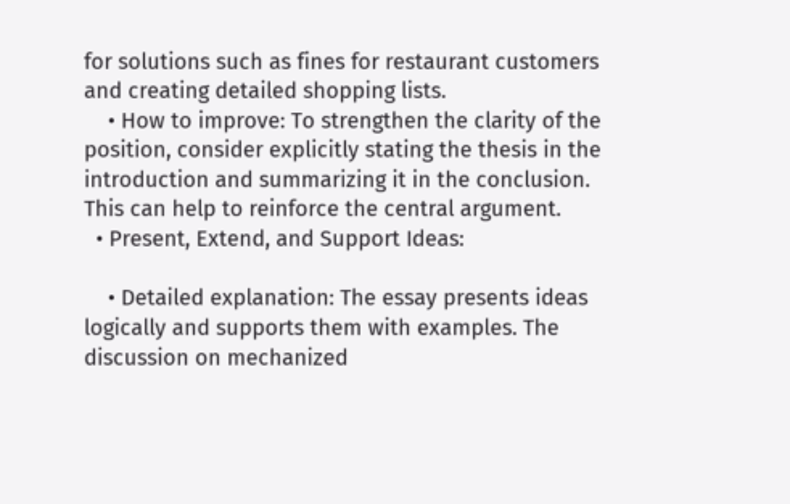for solutions such as fines for restaurant customers and creating detailed shopping lists.
    • How to improve: To strengthen the clarity of the position, consider explicitly stating the thesis in the introduction and summarizing it in the conclusion. This can help to reinforce the central argument.
  • Present, Extend, and Support Ideas:

    • Detailed explanation: The essay presents ideas logically and supports them with examples. The discussion on mechanized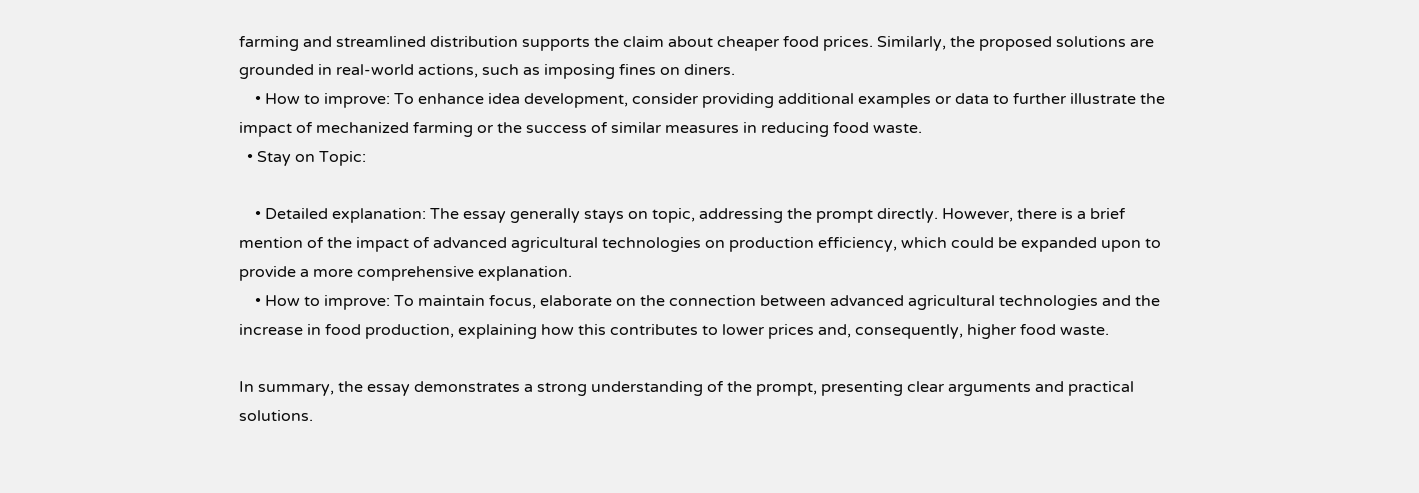farming and streamlined distribution supports the claim about cheaper food prices. Similarly, the proposed solutions are grounded in real-world actions, such as imposing fines on diners.
    • How to improve: To enhance idea development, consider providing additional examples or data to further illustrate the impact of mechanized farming or the success of similar measures in reducing food waste.
  • Stay on Topic:

    • Detailed explanation: The essay generally stays on topic, addressing the prompt directly. However, there is a brief mention of the impact of advanced agricultural technologies on production efficiency, which could be expanded upon to provide a more comprehensive explanation.
    • How to improve: To maintain focus, elaborate on the connection between advanced agricultural technologies and the increase in food production, explaining how this contributes to lower prices and, consequently, higher food waste.

In summary, the essay demonstrates a strong understanding of the prompt, presenting clear arguments and practical solutions.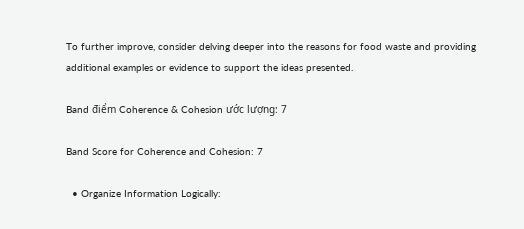To further improve, consider delving deeper into the reasons for food waste and providing additional examples or evidence to support the ideas presented.

Band điểm Coherence & Cohesion ước lượng: 7

Band Score for Coherence and Cohesion: 7

  • Organize Information Logically: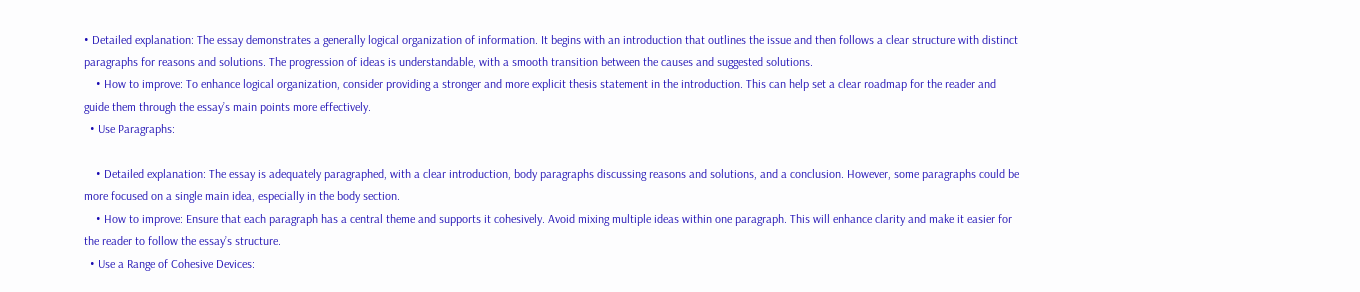• Detailed explanation: The essay demonstrates a generally logical organization of information. It begins with an introduction that outlines the issue and then follows a clear structure with distinct paragraphs for reasons and solutions. The progression of ideas is understandable, with a smooth transition between the causes and suggested solutions.
    • How to improve: To enhance logical organization, consider providing a stronger and more explicit thesis statement in the introduction. This can help set a clear roadmap for the reader and guide them through the essay’s main points more effectively.
  • Use Paragraphs:

    • Detailed explanation: The essay is adequately paragraphed, with a clear introduction, body paragraphs discussing reasons and solutions, and a conclusion. However, some paragraphs could be more focused on a single main idea, especially in the body section.
    • How to improve: Ensure that each paragraph has a central theme and supports it cohesively. Avoid mixing multiple ideas within one paragraph. This will enhance clarity and make it easier for the reader to follow the essay’s structure.
  • Use a Range of Cohesive Devices: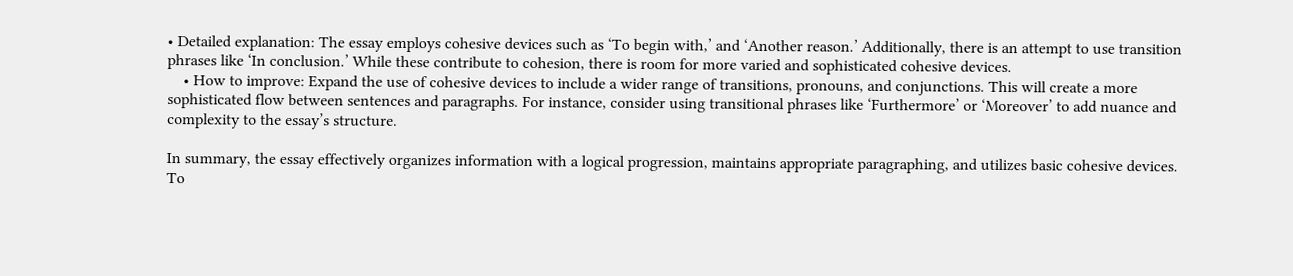• Detailed explanation: The essay employs cohesive devices such as ‘To begin with,’ and ‘Another reason.’ Additionally, there is an attempt to use transition phrases like ‘In conclusion.’ While these contribute to cohesion, there is room for more varied and sophisticated cohesive devices.
    • How to improve: Expand the use of cohesive devices to include a wider range of transitions, pronouns, and conjunctions. This will create a more sophisticated flow between sentences and paragraphs. For instance, consider using transitional phrases like ‘Furthermore’ or ‘Moreover’ to add nuance and complexity to the essay’s structure.

In summary, the essay effectively organizes information with a logical progression, maintains appropriate paragraphing, and utilizes basic cohesive devices. To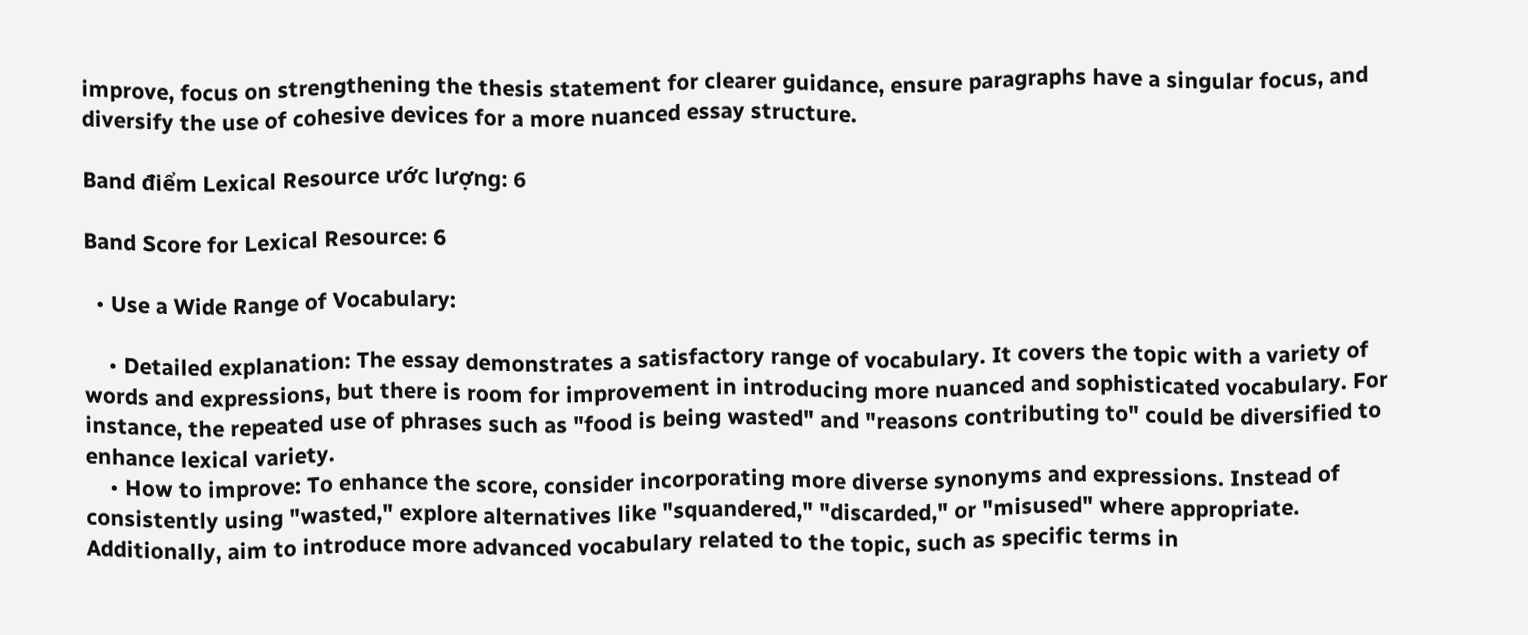improve, focus on strengthening the thesis statement for clearer guidance, ensure paragraphs have a singular focus, and diversify the use of cohesive devices for a more nuanced essay structure.

Band điểm Lexical Resource ước lượng: 6

Band Score for Lexical Resource: 6

  • Use a Wide Range of Vocabulary:

    • Detailed explanation: The essay demonstrates a satisfactory range of vocabulary. It covers the topic with a variety of words and expressions, but there is room for improvement in introducing more nuanced and sophisticated vocabulary. For instance, the repeated use of phrases such as "food is being wasted" and "reasons contributing to" could be diversified to enhance lexical variety.
    • How to improve: To enhance the score, consider incorporating more diverse synonyms and expressions. Instead of consistently using "wasted," explore alternatives like "squandered," "discarded," or "misused" where appropriate. Additionally, aim to introduce more advanced vocabulary related to the topic, such as specific terms in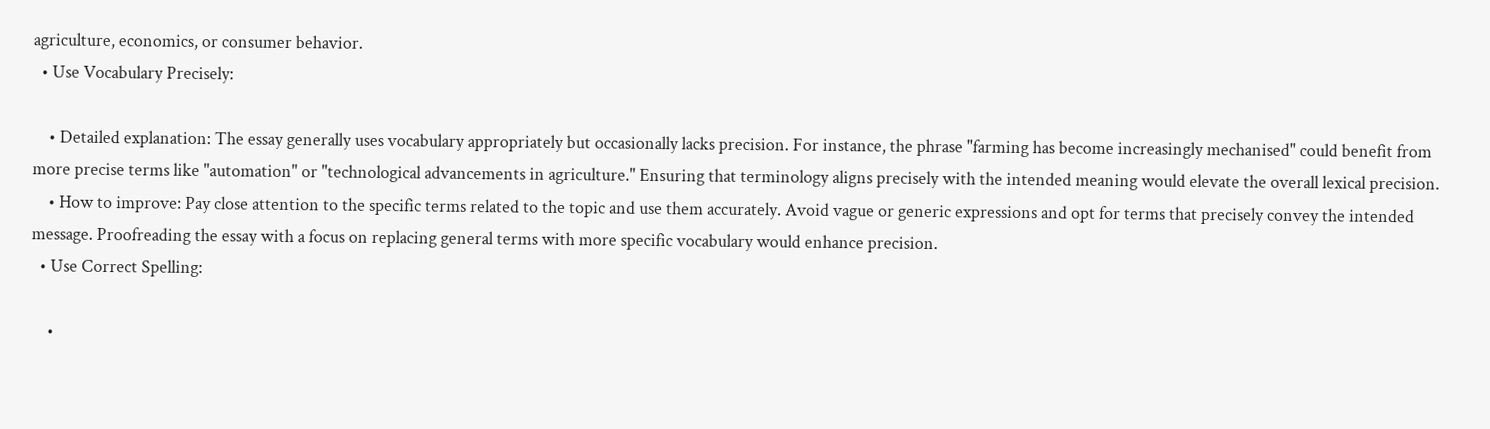agriculture, economics, or consumer behavior.
  • Use Vocabulary Precisely:

    • Detailed explanation: The essay generally uses vocabulary appropriately but occasionally lacks precision. For instance, the phrase "farming has become increasingly mechanised" could benefit from more precise terms like "automation" or "technological advancements in agriculture." Ensuring that terminology aligns precisely with the intended meaning would elevate the overall lexical precision.
    • How to improve: Pay close attention to the specific terms related to the topic and use them accurately. Avoid vague or generic expressions and opt for terms that precisely convey the intended message. Proofreading the essay with a focus on replacing general terms with more specific vocabulary would enhance precision.
  • Use Correct Spelling:

    •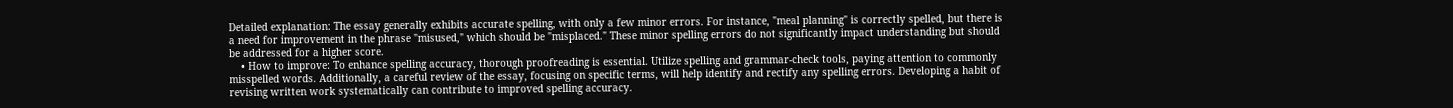Detailed explanation: The essay generally exhibits accurate spelling, with only a few minor errors. For instance, "meal planning" is correctly spelled, but there is a need for improvement in the phrase "misused," which should be "misplaced." These minor spelling errors do not significantly impact understanding but should be addressed for a higher score.
    • How to improve: To enhance spelling accuracy, thorough proofreading is essential. Utilize spelling and grammar-check tools, paying attention to commonly misspelled words. Additionally, a careful review of the essay, focusing on specific terms, will help identify and rectify any spelling errors. Developing a habit of revising written work systematically can contribute to improved spelling accuracy.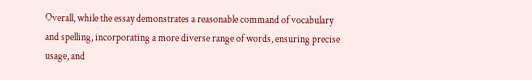Overall, while the essay demonstrates a reasonable command of vocabulary and spelling, incorporating a more diverse range of words, ensuring precise usage, and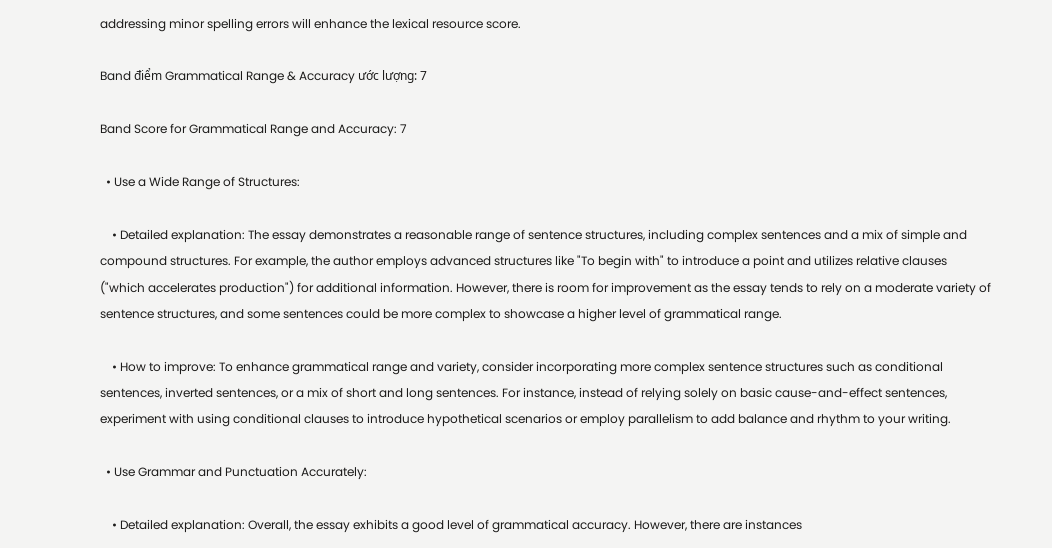addressing minor spelling errors will enhance the lexical resource score.

Band điểm Grammatical Range & Accuracy ước lượng: 7

Band Score for Grammatical Range and Accuracy: 7

  • Use a Wide Range of Structures:

    • Detailed explanation: The essay demonstrates a reasonable range of sentence structures, including complex sentences and a mix of simple and compound structures. For example, the author employs advanced structures like "To begin with" to introduce a point and utilizes relative clauses ("which accelerates production") for additional information. However, there is room for improvement as the essay tends to rely on a moderate variety of sentence structures, and some sentences could be more complex to showcase a higher level of grammatical range.

    • How to improve: To enhance grammatical range and variety, consider incorporating more complex sentence structures such as conditional sentences, inverted sentences, or a mix of short and long sentences. For instance, instead of relying solely on basic cause-and-effect sentences, experiment with using conditional clauses to introduce hypothetical scenarios or employ parallelism to add balance and rhythm to your writing.

  • Use Grammar and Punctuation Accurately:

    • Detailed explanation: Overall, the essay exhibits a good level of grammatical accuracy. However, there are instances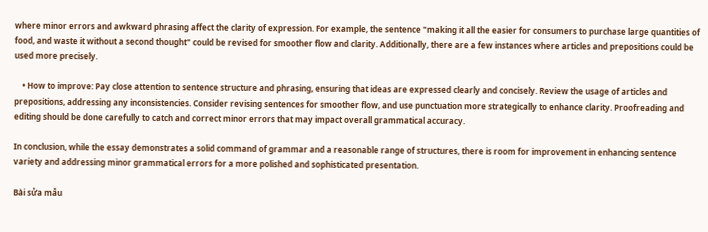where minor errors and awkward phrasing affect the clarity of expression. For example, the sentence "making it all the easier for consumers to purchase large quantities of food, and waste it without a second thought" could be revised for smoother flow and clarity. Additionally, there are a few instances where articles and prepositions could be used more precisely.

    • How to improve: Pay close attention to sentence structure and phrasing, ensuring that ideas are expressed clearly and concisely. Review the usage of articles and prepositions, addressing any inconsistencies. Consider revising sentences for smoother flow, and use punctuation more strategically to enhance clarity. Proofreading and editing should be done carefully to catch and correct minor errors that may impact overall grammatical accuracy.

In conclusion, while the essay demonstrates a solid command of grammar and a reasonable range of structures, there is room for improvement in enhancing sentence variety and addressing minor grammatical errors for a more polished and sophisticated presentation.

Bài sửa mẫu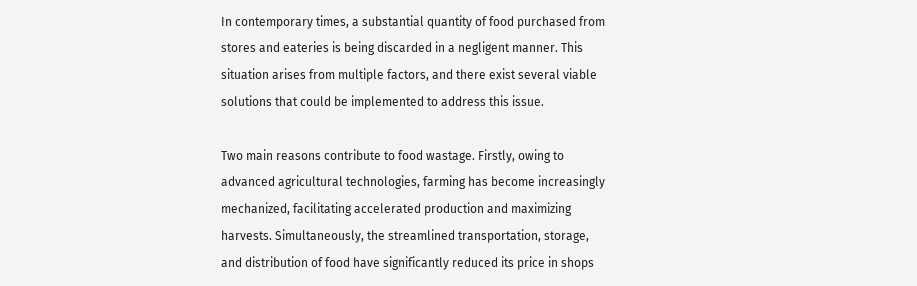In contemporary times, a substantial quantity of food purchased from stores and eateries is being discarded in a negligent manner. This situation arises from multiple factors, and there exist several viable solutions that could be implemented to address this issue.

Two main reasons contribute to food wastage. Firstly, owing to advanced agricultural technologies, farming has become increasingly mechanized, facilitating accelerated production and maximizing harvests. Simultaneously, the streamlined transportation, storage, and distribution of food have significantly reduced its price in shops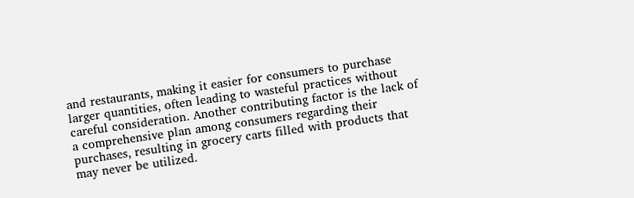and restaurants, making it easier for consumers to purchase larger quantities, often leading to wasteful practices without careful consideration. Another contributing factor is the lack of a comprehensive plan among consumers regarding their purchases, resulting in grocery carts filled with products that may never be utilized.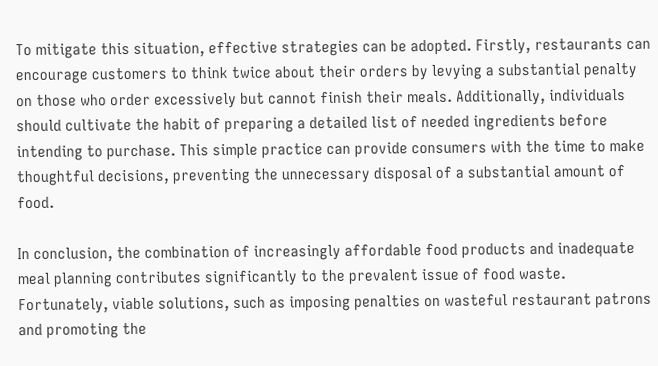To mitigate this situation, effective strategies can be adopted. Firstly, restaurants can encourage customers to think twice about their orders by levying a substantial penalty on those who order excessively but cannot finish their meals. Additionally, individuals should cultivate the habit of preparing a detailed list of needed ingredients before intending to purchase. This simple practice can provide consumers with the time to make thoughtful decisions, preventing the unnecessary disposal of a substantial amount of food.

In conclusion, the combination of increasingly affordable food products and inadequate meal planning contributes significantly to the prevalent issue of food waste. Fortunately, viable solutions, such as imposing penalties on wasteful restaurant patrons and promoting the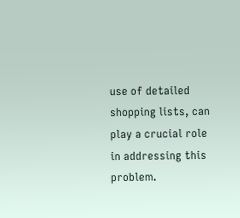use of detailed shopping lists, can play a crucial role in addressing this problem.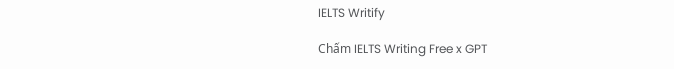IELTS Writify

Chấm IELTS Writing Free x GPT